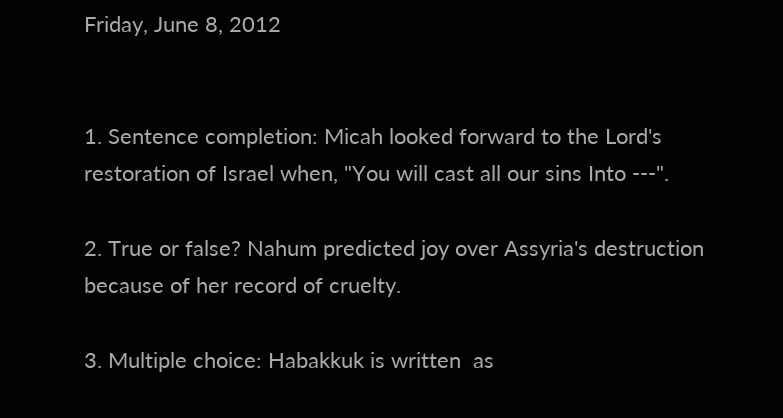Friday, June 8, 2012


1. Sentence completion: Micah looked forward to the Lord's restoration of Israel when, "You will cast all our sins Into ---".

2. True or false? Nahum predicted joy over Assyria's destruction because of her record of cruelty.

3. Multiple choice: Habakkuk is written  as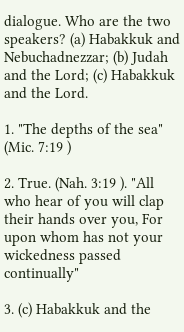dialogue. Who are the two speakers? (a) Habakkuk and Nebuchadnezzar; (b) Judah and the Lord; (c) Habakkuk and the Lord.

1. "The depths of the sea" (Mic. 7:19 )

2. True. (Nah. 3:19 ). "All who hear of you will clap their hands over you, For  upon whom has not your wickedness passed continually"

3. (c) Habakkuk and the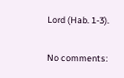Lord (Hab. 1-3).

No comments: